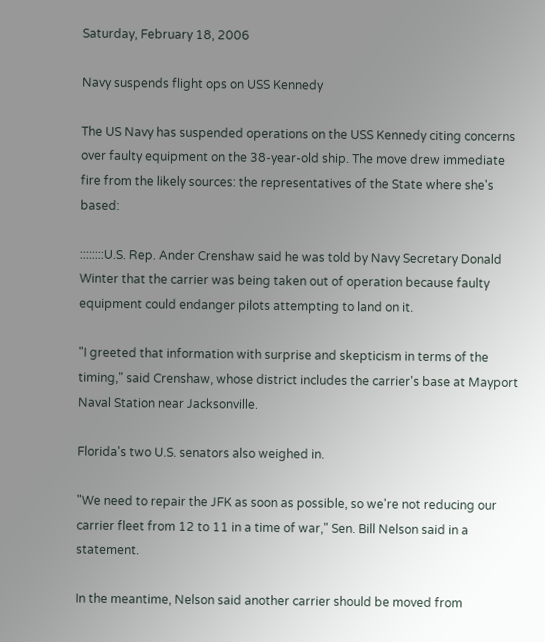Saturday, February 18, 2006

Navy suspends flight ops on USS Kennedy

The US Navy has suspended operations on the USS Kennedy citing concerns over faulty equipment on the 38-year-old ship. The move drew immediate fire from the likely sources: the representatives of the State where she's based:

::::::::U.S. Rep. Ander Crenshaw said he was told by Navy Secretary Donald Winter that the carrier was being taken out of operation because faulty equipment could endanger pilots attempting to land on it.

"I greeted that information with surprise and skepticism in terms of the timing," said Crenshaw, whose district includes the carrier's base at Mayport Naval Station near Jacksonville.

Florida's two U.S. senators also weighed in.

"We need to repair the JFK as soon as possible, so we're not reducing our carrier fleet from 12 to 11 in a time of war," Sen. Bill Nelson said in a statement.

In the meantime, Nelson said another carrier should be moved from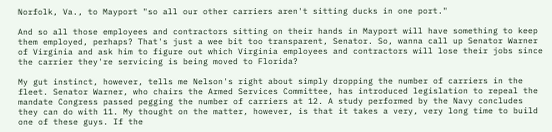Norfolk, Va., to Mayport "so all our other carriers aren't sitting ducks in one port."

And so all those employees and contractors sitting on their hands in Mayport will have something to keep them employed, perhaps? That's just a wee bit too transparent, Senator. So, wanna call up Senator Warner of Virginia and ask him to figure out which Virginia employees and contractors will lose their jobs since the carrier they're servicing is being moved to Florida?

My gut instinct, however, tells me Nelson's right about simply dropping the number of carriers in the fleet. Senator Warner, who chairs the Armed Services Committee, has introduced legislation to repeal the mandate Congress passed pegging the number of carriers at 12. A study performed by the Navy concludes they can do with 11. My thought on the matter, however, is that it takes a very, very long time to build one of these guys. If the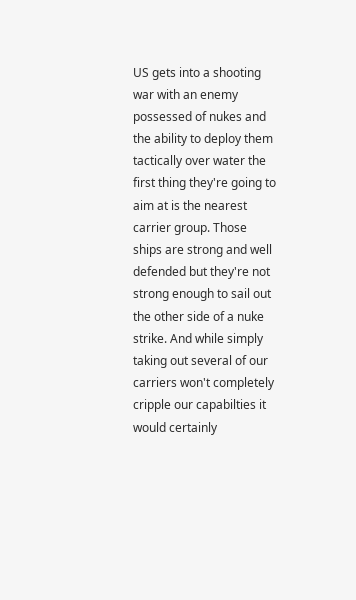US gets into a shooting war with an enemy possessed of nukes and the ability to deploy them tactically over water the first thing they're going to aim at is the nearest carrier group. Those ships are strong and well defended but they're not strong enough to sail out the other side of a nuke strike. And while simply taking out several of our carriers won't completely cripple our capabilties it would certainly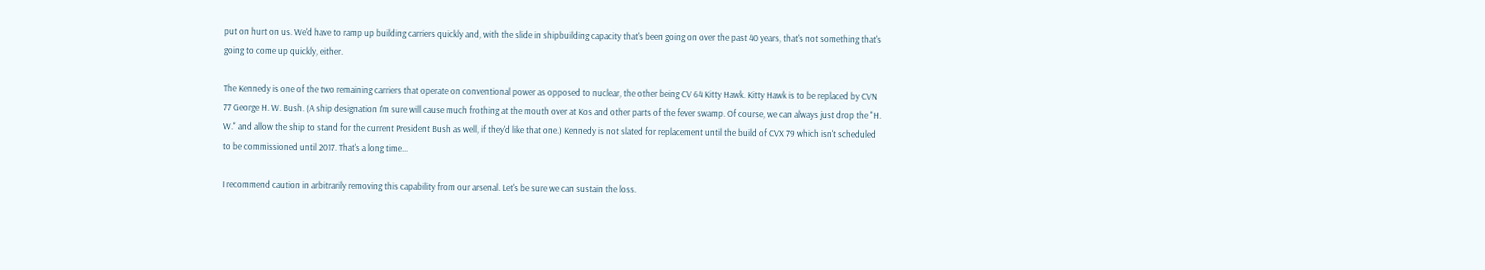put on hurt on us. We'd have to ramp up building carriers quickly and, with the slide in shipbuilding capacity that's been going on over the past 40 years, that's not something that's going to come up quickly, either.

The Kennedy is one of the two remaining carriers that operate on conventional power as opposed to nuclear, the other being CV 64 Kitty Hawk. Kitty Hawk is to be replaced by CVN 77 George H. W. Bush. (A ship designation I'm sure will cause much frothing at the mouth over at Kos and other parts of the fever swamp. Of course, we can always just drop the "H. W." and allow the ship to stand for the current President Bush as well, if they'd like that one.) Kennedy is not slated for replacement until the build of CVX 79 which isn't scheduled to be commissioned until 2017. That's a long time...

I recommend caution in arbitrarily removing this capability from our arsenal. Let's be sure we can sustain the loss.